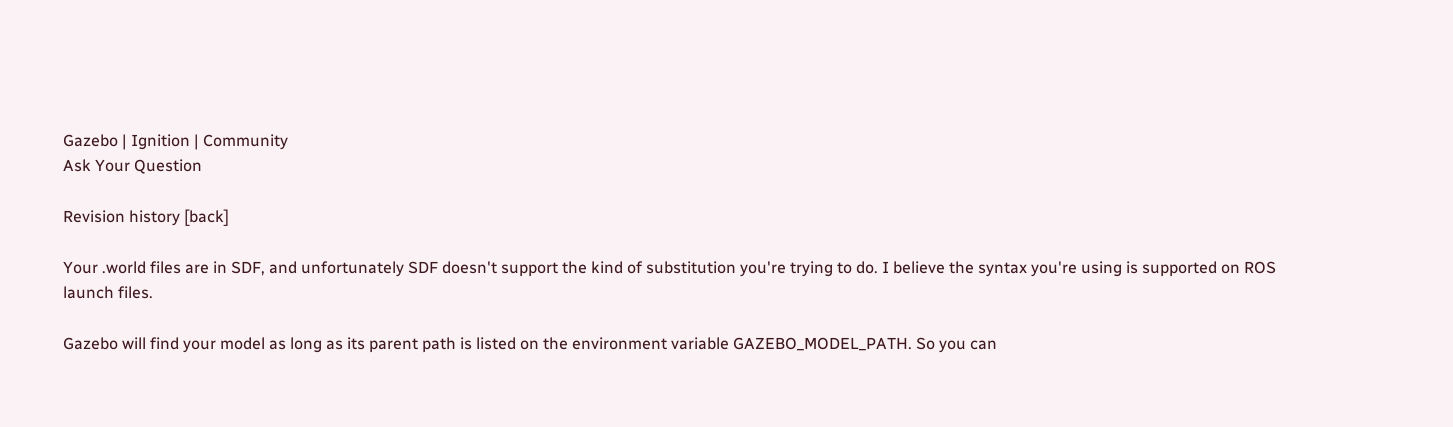Gazebo | Ignition | Community
Ask Your Question

Revision history [back]

Your .world files are in SDF, and unfortunately SDF doesn't support the kind of substitution you're trying to do. I believe the syntax you're using is supported on ROS launch files.

Gazebo will find your model as long as its parent path is listed on the environment variable GAZEBO_MODEL_PATH. So you can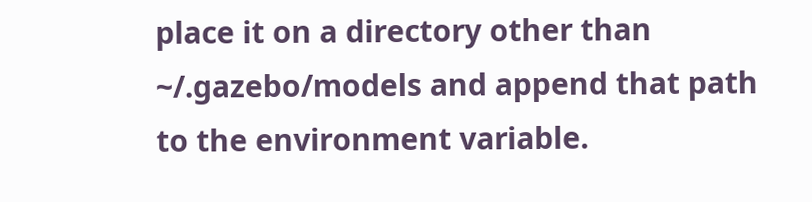place it on a directory other than ~/.gazebo/models and append that path to the environment variable.